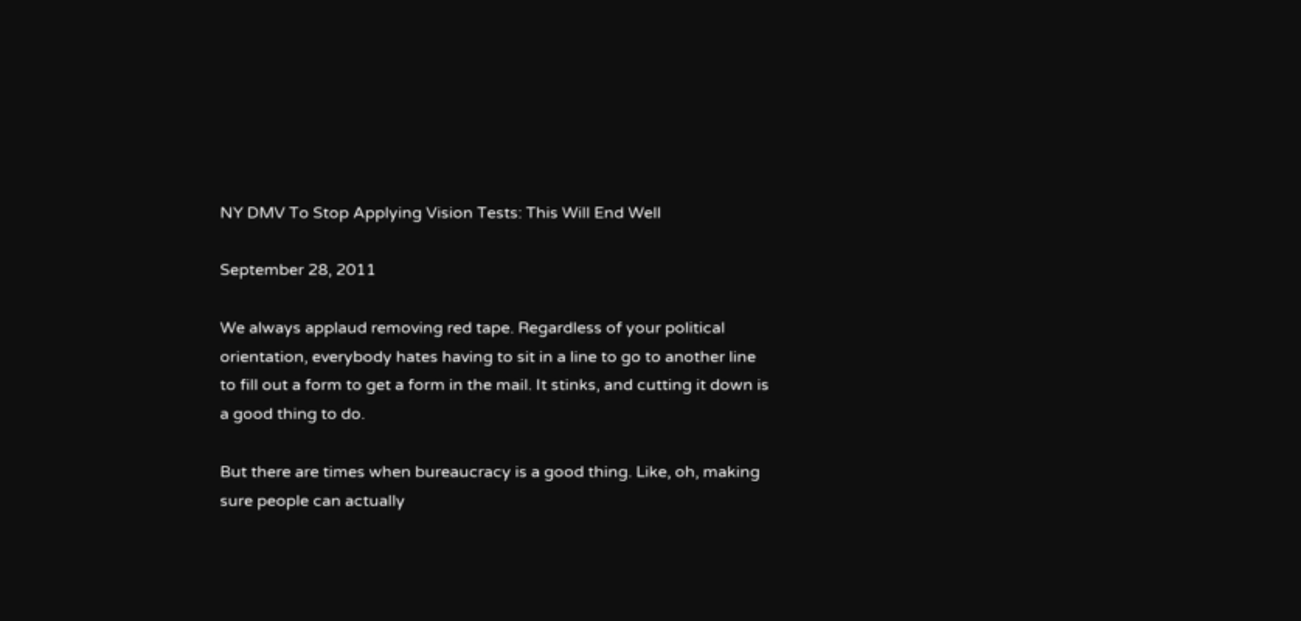NY DMV To Stop Applying Vision Tests: This Will End Well

September 28, 2011

We always applaud removing red tape. Regardless of your political orientation, everybody hates having to sit in a line to go to another line to fill out a form to get a form in the mail. It stinks, and cutting it down is a good thing to do.

But there are times when bureaucracy is a good thing. Like, oh, making sure people can actually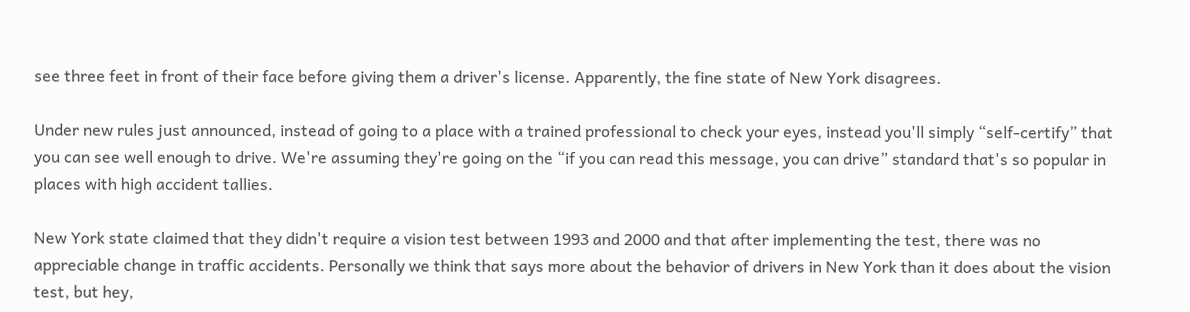see three feet in front of their face before giving them a driver's license. Apparently, the fine state of New York disagrees.

Under new rules just announced, instead of going to a place with a trained professional to check your eyes, instead you'll simply “self-certify” that you can see well enough to drive. We're assuming they're going on the “if you can read this message, you can drive” standard that's so popular in places with high accident tallies.

New York state claimed that they didn't require a vision test between 1993 and 2000 and that after implementing the test, there was no appreciable change in traffic accidents. Personally we think that says more about the behavior of drivers in New York than it does about the vision test, but hey,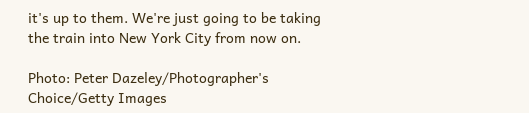it's up to them. We're just going to be taking the train into New York City from now on.

Photo: Peter Dazeley/Photographer's Choice/Getty Images